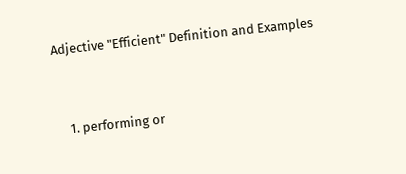Adjective "Efficient" Definition and Examples




    1. performing or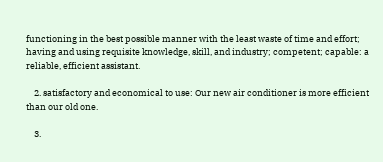functioning in the best possible manner with the least waste of time and effort; having and using requisite knowledge, skill, and industry; competent; capable: a reliable, efficient assistant.

    2. satisfactory and economical to use: Our new air conditioner is more efficient than our old one.

    3.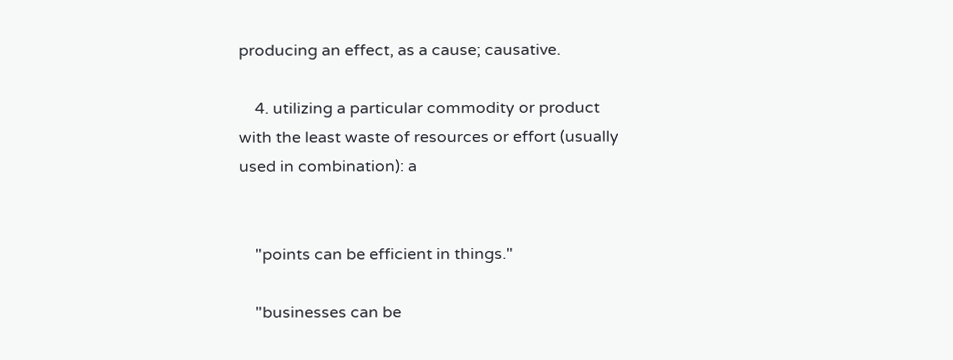producing an effect, as a cause; causative.

    4. utilizing a particular commodity or product with the least waste of resources or effort (usually used in combination): a


    "points can be efficient in things."

    "businesses can be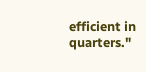efficient in quarters."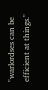"warlordses can be efficient at things."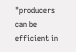"producers can be efficient in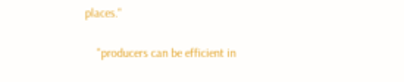places."

    "producers can be efficient in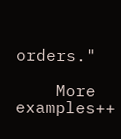orders."

    More examples++